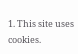1. This site uses cookies.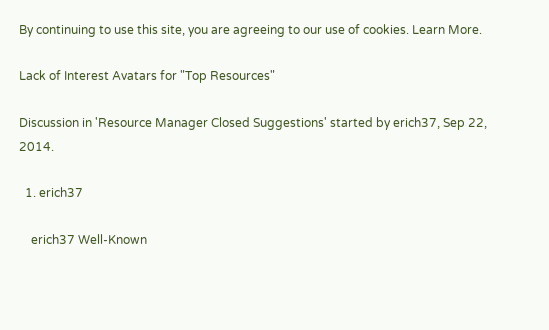By continuing to use this site, you are agreeing to our use of cookies. Learn More.

Lack of Interest Avatars for "Top Resources"

Discussion in 'Resource Manager Closed Suggestions' started by erich37, Sep 22, 2014.

  1. erich37

    erich37 Well-Known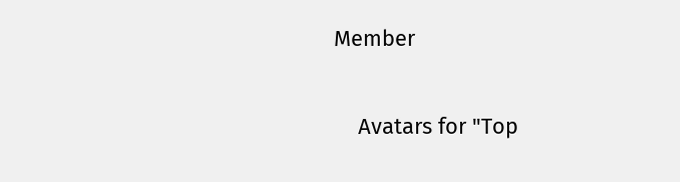Member

    Avatars for "Top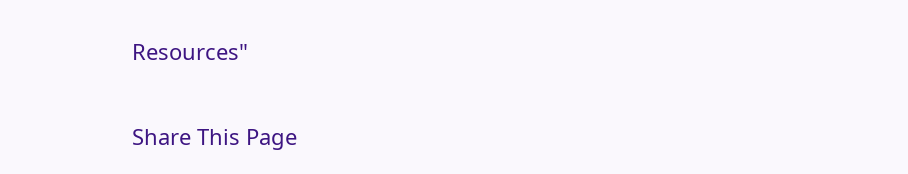Resources"


Share This Page